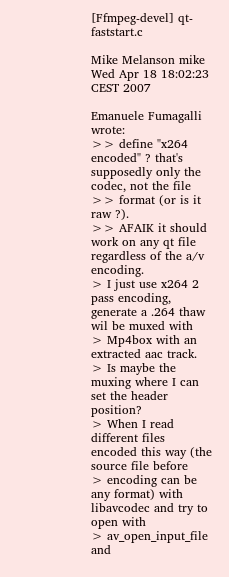[Ffmpeg-devel] qt-faststart.c

Mike Melanson mike
Wed Apr 18 18:02:23 CEST 2007

Emanuele Fumagalli wrote:
>> define "x264 encoded" ? that's supposedly only the codec, not the file
>> format (or is it raw ?).
>> AFAIK it should work on any qt file regardless of the a/v encoding.
> I just use x264 2 pass encoding, generate a .264 thaw wil be muxed with
> Mp4box with an extracted aac track.
> Is maybe the muxing where I can set the header position?
> When I read different files encoded this way (the source file before
> encoding can be any format) with libavcodec and try to open with
> av_open_input_file and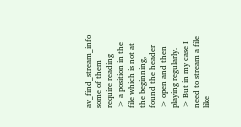av_find_stream_info some of them require reading
> a position in the file which is not at the beginning, found the header
> open and then playing regularly.
> But in my case I need to stream a file like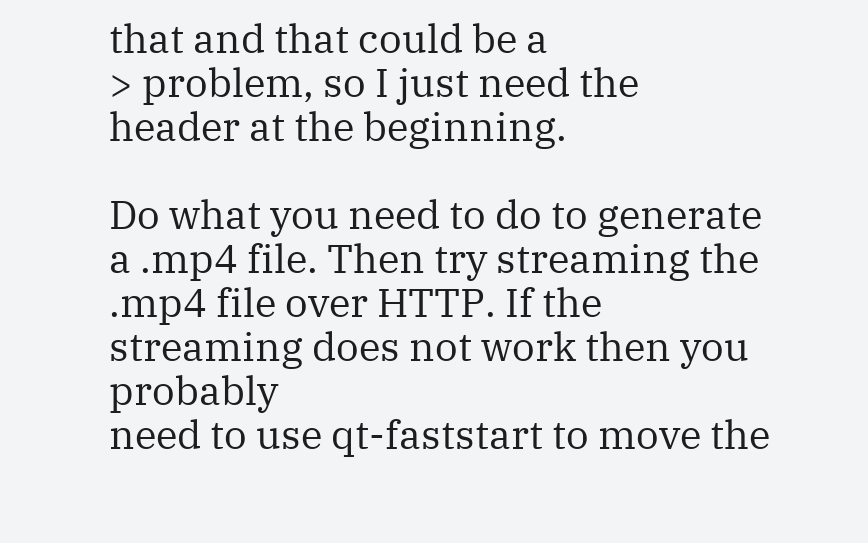that and that could be a
> problem, so I just need the header at the beginning.

Do what you need to do to generate a .mp4 file. Then try streaming the
.mp4 file over HTTP. If the streaming does not work then you probably
need to use qt-faststart to move the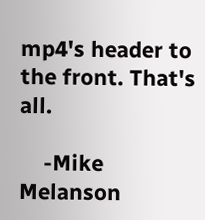mp4's header to the front. That's all.

    -Mike Melanson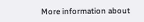More information about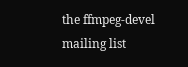the ffmpeg-devel mailing list